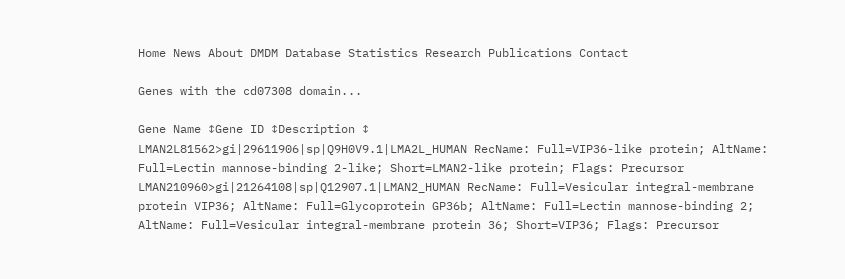Home News About DMDM Database Statistics Research Publications Contact

Genes with the cd07308 domain...

Gene Name ↕Gene ID ↕Description ↕
LMAN2L81562>gi|29611906|sp|Q9H0V9.1|LMA2L_HUMAN RecName: Full=VIP36-like protein; AltName: Full=Lectin mannose-binding 2-like; Short=LMAN2-like protein; Flags: Precursor
LMAN210960>gi|21264108|sp|Q12907.1|LMAN2_HUMAN RecName: Full=Vesicular integral-membrane protein VIP36; AltName: Full=Glycoprotein GP36b; AltName: Full=Lectin mannose-binding 2; AltName: Full=Vesicular integral-membrane protein 36; Short=VIP36; Flags: Precursor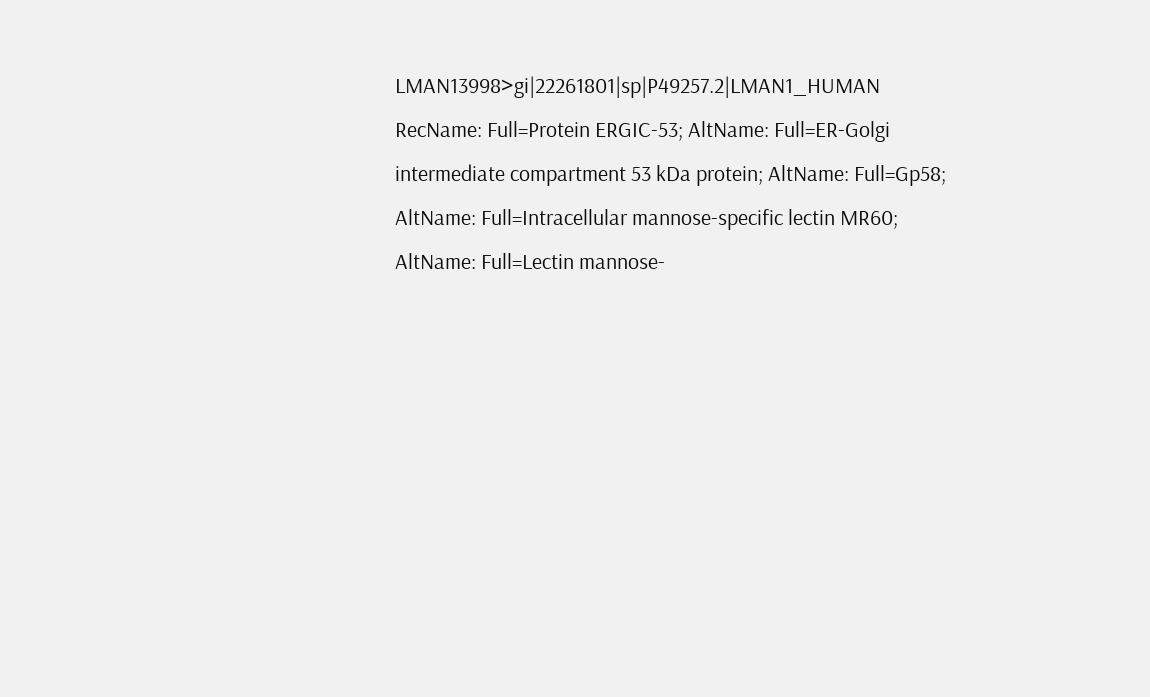LMAN13998>gi|22261801|sp|P49257.2|LMAN1_HUMAN RecName: Full=Protein ERGIC-53; AltName: Full=ER-Golgi intermediate compartment 53 kDa protein; AltName: Full=Gp58; AltName: Full=Intracellular mannose-specific lectin MR60; AltName: Full=Lectin mannose-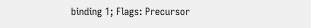binding 1; Flags: Precursor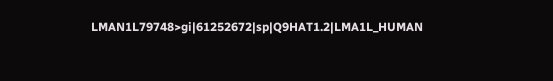LMAN1L79748>gi|61252672|sp|Q9HAT1.2|LMA1L_HUMAN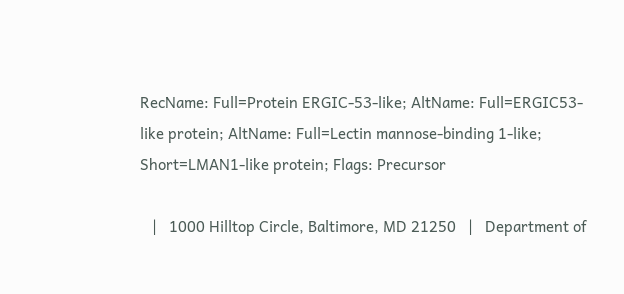RecName: Full=Protein ERGIC-53-like; AltName: Full=ERGIC53-like protein; AltName: Full=Lectin mannose-binding 1-like; Short=LMAN1-like protein; Flags: Precursor

   |   1000 Hilltop Circle, Baltimore, MD 21250   |   Department of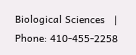Biological Sciences   |   Phone: 410-455-2258